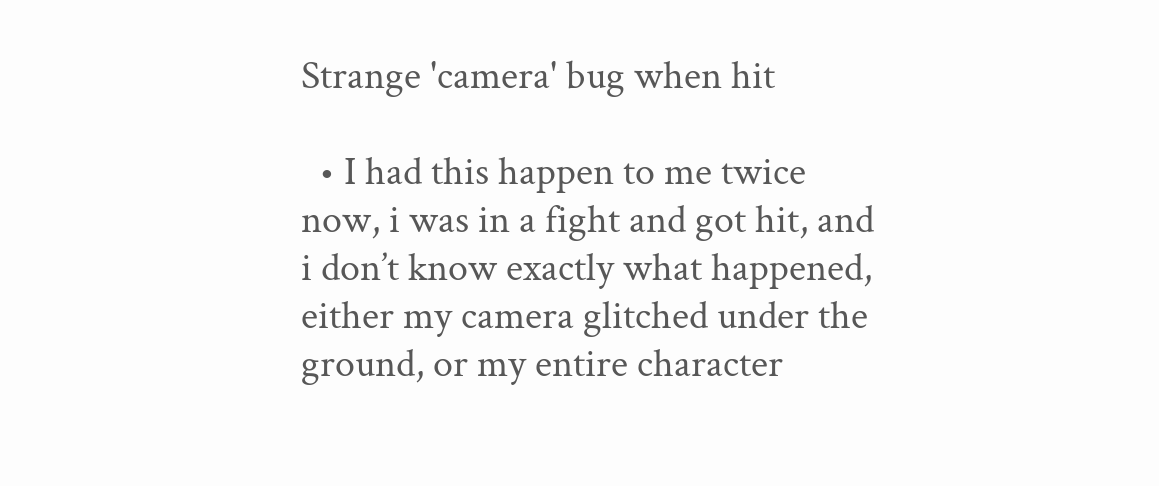Strange 'camera' bug when hit

  • I had this happen to me twice now, i was in a fight and got hit, and i don’t know exactly what happened, either my camera glitched under the ground, or my entire character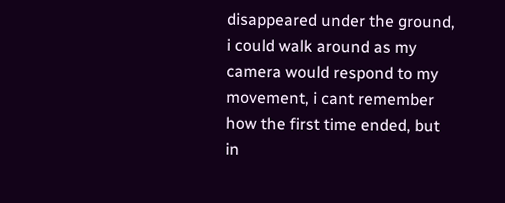disappeared under the ground, i could walk around as my camera would respond to my movement, i cant remember how the first time ended, but in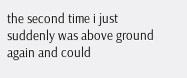the second time i just suddenly was above ground again and could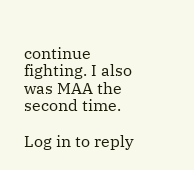continue fighting. I also was MAA the second time.

Log in to reply